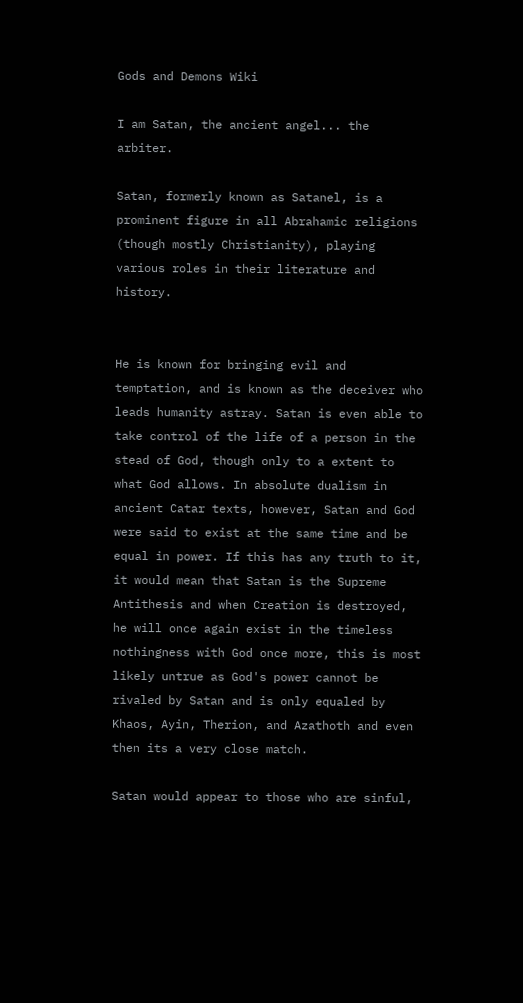Gods and Demons Wiki

I am Satan, the ancient angel... the arbiter.

Satan, formerly known as Satanel, is a prominent figure in all Abrahamic religions (though mostly Christianity), playing various roles in their literature and history.


He is known for bringing evil and temptation, and is known as the deceiver who leads humanity astray. Satan is even able to take control of the life of a person in the stead of God, though only to a extent to what God allows. In absolute dualism in ancient Catar texts, however, Satan and God were said to exist at the same time and be equal in power. If this has any truth to it, it would mean that Satan is the Supreme Antithesis and when Creation is destroyed, he will once again exist in the timeless nothingness with God once more, this is most likely untrue as God's power cannot be rivaled by Satan and is only equaled by Khaos, Ayin, Therion, and Azathoth and even then its a very close match.

Satan would appear to those who are sinful,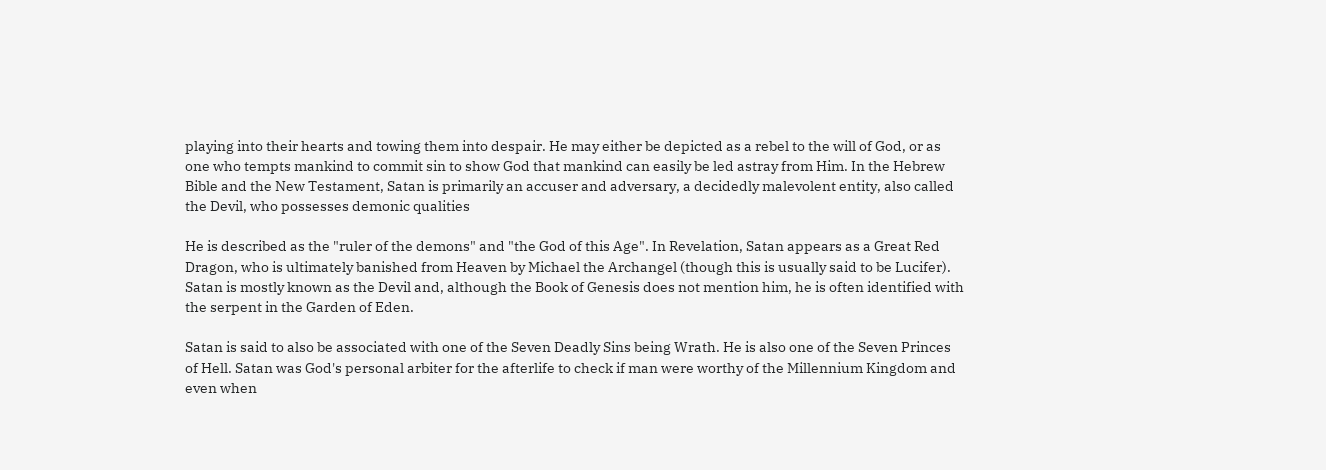playing into their hearts and towing them into despair. He may either be depicted as a rebel to the will of God, or as one who tempts mankind to commit sin to show God that mankind can easily be led astray from Him. In the Hebrew Bible and the New Testament, Satan is primarily an accuser and adversary, a decidedly malevolent entity, also called the Devil, who possesses demonic qualities

He is described as the "ruler of the demons" and "the God of this Age". In Revelation, Satan appears as a Great Red Dragon, who is ultimately banished from Heaven by Michael the Archangel (though this is usually said to be Lucifer). Satan is mostly known as the Devil and, although the Book of Genesis does not mention him, he is often identified with the serpent in the Garden of Eden.

Satan is said to also be associated with one of the Seven Deadly Sins being Wrath. He is also one of the Seven Princes of Hell. Satan was God's personal arbiter for the afterlife to check if man were worthy of the Millennium Kingdom and even when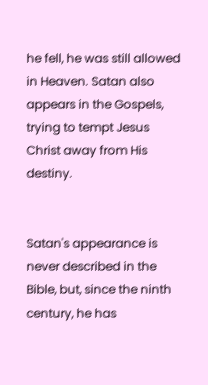he fell, he was still allowed in Heaven. Satan also appears in the Gospels, trying to tempt Jesus Christ away from His destiny.


Satan's appearance is never described in the Bible, but, since the ninth century, he has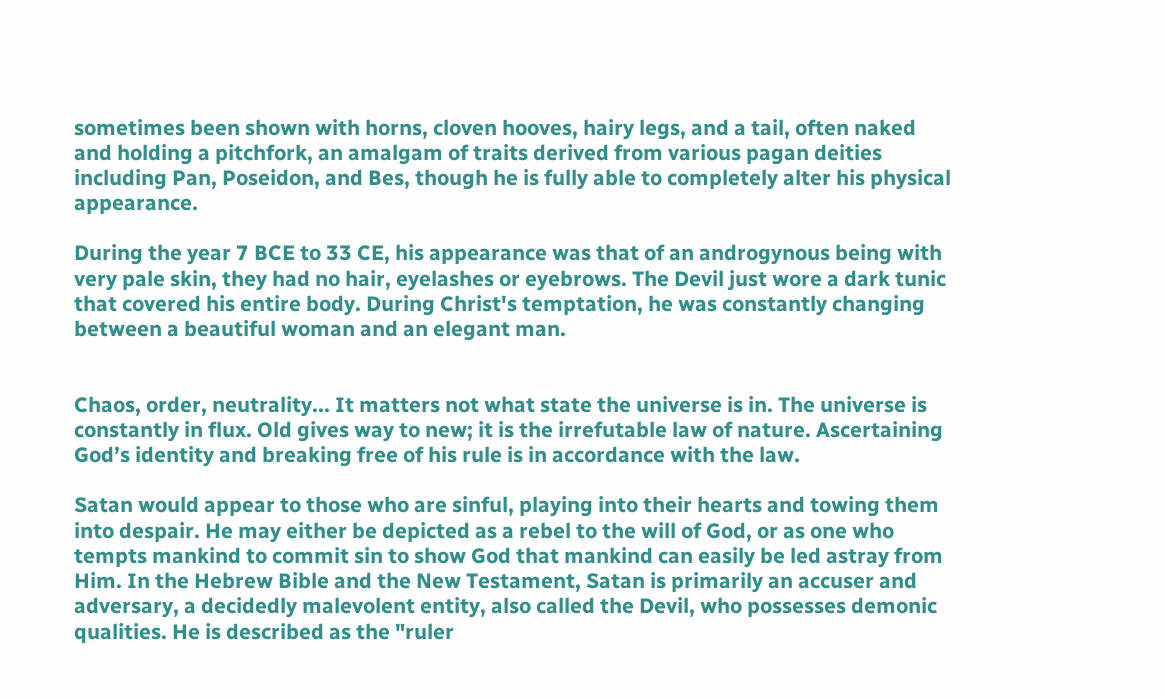sometimes been shown with horns, cloven hooves, hairy legs, and a tail, often naked and holding a pitchfork, an amalgam of traits derived from various pagan deities including Pan, Poseidon, and Bes, though he is fully able to completely alter his physical appearance.

During the year 7 BCE to 33 CE, his appearance was that of an androgynous being with very pale skin, they had no hair, eyelashes or eyebrows. The Devil just wore a dark tunic that covered his entire body. During Christ's temptation, he was constantly changing between a beautiful woman and an elegant man.


Chaos, order, neutrality... It matters not what state the universe is in. The universe is constantly in flux. Old gives way to new; it is the irrefutable law of nature. Ascertaining God’s identity and breaking free of his rule is in accordance with the law.

Satan would appear to those who are sinful, playing into their hearts and towing them into despair. He may either be depicted as a rebel to the will of God, or as one who tempts mankind to commit sin to show God that mankind can easily be led astray from Him. In the Hebrew Bible and the New Testament, Satan is primarily an accuser and adversary, a decidedly malevolent entity, also called the Devil, who possesses demonic qualities. He is described as the "ruler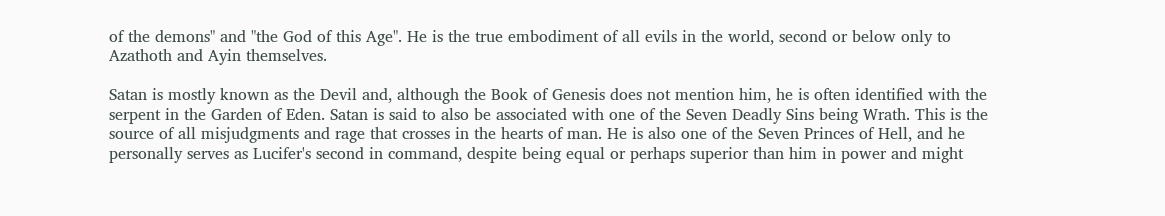of the demons" and "the God of this Age". He is the true embodiment of all evils in the world, second or below only to Azathoth and Ayin themselves.

Satan is mostly known as the Devil and, although the Book of Genesis does not mention him, he is often identified with the serpent in the Garden of Eden. Satan is said to also be associated with one of the Seven Deadly Sins being Wrath. This is the source of all misjudgments and rage that crosses in the hearts of man. He is also one of the Seven Princes of Hell, and he personally serves as Lucifer's second in command, despite being equal or perhaps superior than him in power and might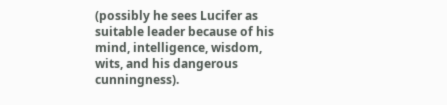(possibly he sees Lucifer as suitable leader because of his mind, intelligence, wisdom, wits, and his dangerous cunningness).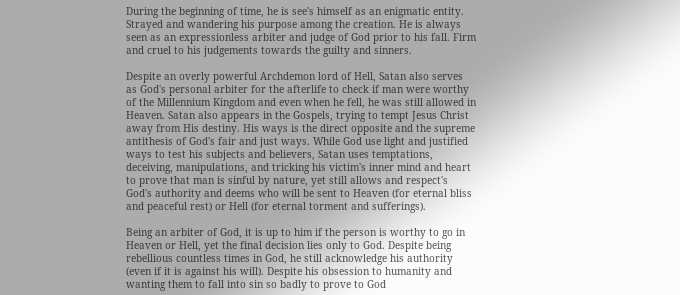During the beginning of time, he is see's himself as an enigmatic entity. Strayed and wandering his purpose among the creation. He is always seen as an expressionless arbiter and judge of God prior to his fall. Firm and cruel to his judgements towards the guilty and sinners.

Despite an overly powerful Archdemon lord of Hell, Satan also serves as God's personal arbiter for the afterlife to check if man were worthy of the Millennium Kingdom and even when he fell, he was still allowed in Heaven. Satan also appears in the Gospels, trying to tempt Jesus Christ away from His destiny. His ways is the direct opposite and the supreme antithesis of God's fair and just ways. While God use light and justified ways to test his subjects and believers, Satan uses temptations, deceiving, manipulations, and tricking his victim's inner mind and heart to prove that man is sinful by nature, yet still allows and respect's God's authority and deems who will be sent to Heaven (for eternal bliss and peaceful rest) or Hell (for eternal torment and sufferings).

Being an arbiter of God, it is up to him if the person is worthy to go in Heaven or Hell, yet the final decision lies only to God. Despite being rebellious countless times in God, he still acknowledge his authority (even if it is against his will). Despite his obsession to humanity and wanting them to fall into sin so badly to prove to God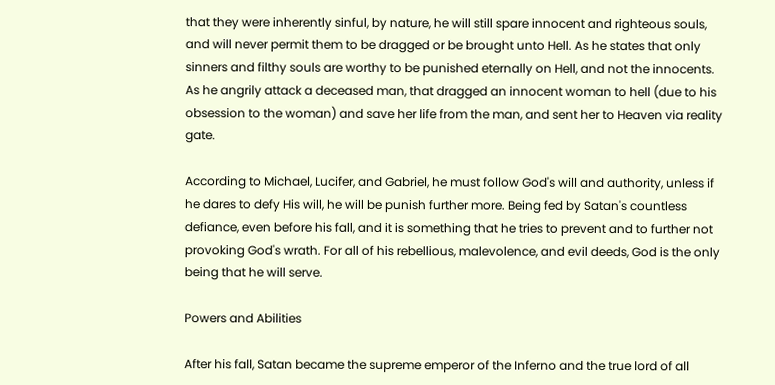that they were inherently sinful, by nature, he will still spare innocent and righteous souls, and will never permit them to be dragged or be brought unto Hell. As he states that only sinners and filthy souls are worthy to be punished eternally on Hell, and not the innocents. As he angrily attack a deceased man, that dragged an innocent woman to hell (due to his obsession to the woman) and save her life from the man, and sent her to Heaven via reality gate.

According to Michael, Lucifer, and Gabriel, he must follow God's will and authority, unless if he dares to defy His will, he will be punish further more. Being fed by Satan's countless defiance, even before his fall, and it is something that he tries to prevent and to further not provoking God's wrath. For all of his rebellious, malevolence, and evil deeds, God is the only being that he will serve.

Powers and Abilities

After his fall, Satan became the supreme emperor of the Inferno and the true lord of all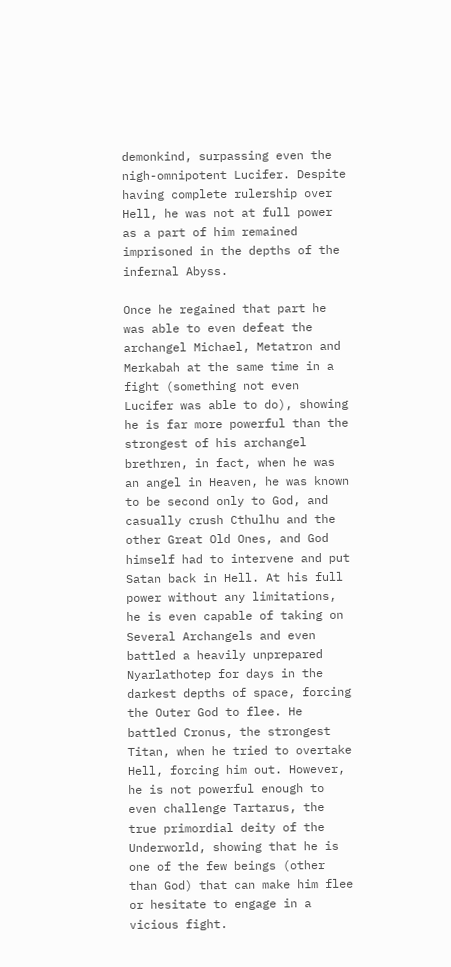demonkind, surpassing even the nigh-omnipotent Lucifer. Despite having complete rulership over Hell, he was not at full power as a part of him remained imprisoned in the depths of the infernal Abyss.

Once he regained that part he was able to even defeat the archangel Michael, Metatron and Merkabah at the same time in a fight (something not even Lucifer was able to do), showing he is far more powerful than the strongest of his archangel brethren, in fact, when he was an angel in Heaven, he was known to be second only to God, and casually crush Cthulhu and the other Great Old Ones, and God himself had to intervene and put Satan back in Hell. At his full power without any limitations, he is even capable of taking on Several Archangels and even battled a heavily unprepared Nyarlathotep for days in the darkest depths of space, forcing the Outer God to flee. He battled Cronus, the strongest Titan, when he tried to overtake Hell, forcing him out. However, he is not powerful enough to even challenge Tartarus, the true primordial deity of the Underworld, showing that he is one of the few beings (other than God) that can make him flee or hesitate to engage in a vicious fight.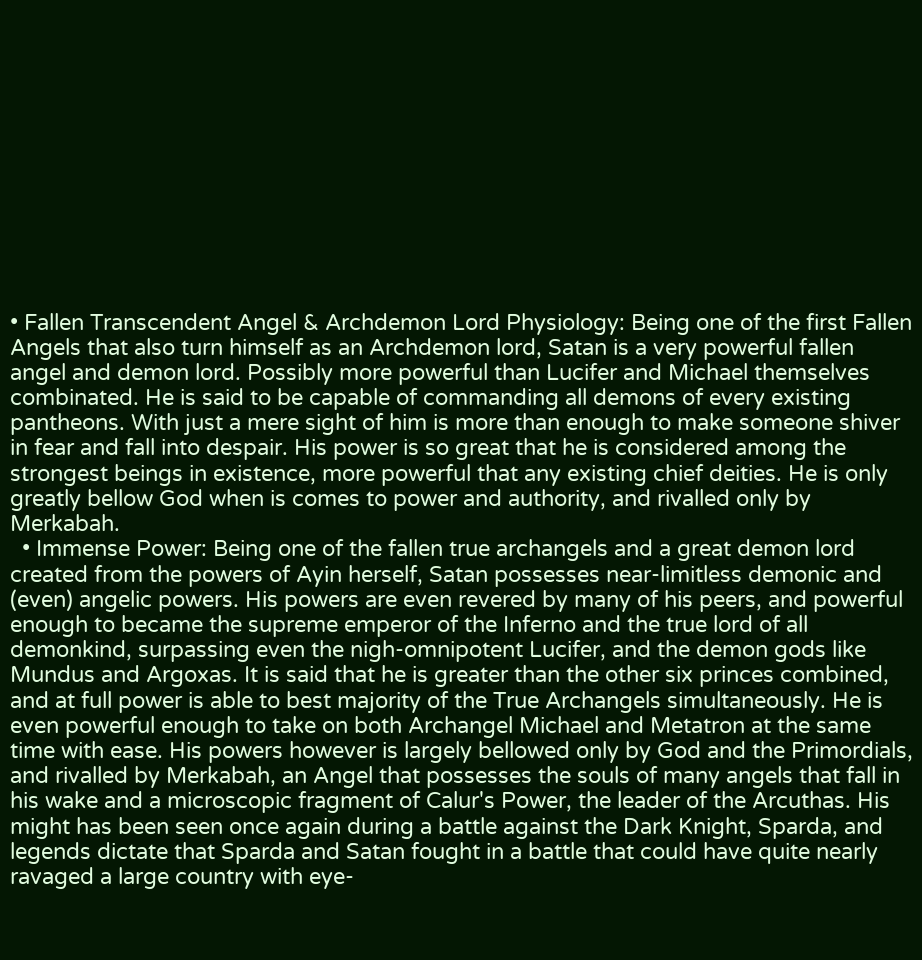• Fallen Transcendent Angel & Archdemon Lord Physiology: Being one of the first Fallen Angels that also turn himself as an Archdemon lord, Satan is a very powerful fallen angel and demon lord. Possibly more powerful than Lucifer and Michael themselves combinated. He is said to be capable of commanding all demons of every existing pantheons. With just a mere sight of him is more than enough to make someone shiver in fear and fall into despair. His power is so great that he is considered among the strongest beings in existence, more powerful that any existing chief deities. He is only greatly bellow God when is comes to power and authority, and rivalled only by Merkabah.
  • Immense Power: Being one of the fallen true archangels and a great demon lord created from the powers of Ayin herself, Satan possesses near-limitless demonic and (even) angelic powers. His powers are even revered by many of his peers, and powerful enough to became the supreme emperor of the Inferno and the true lord of all demonkind, surpassing even the nigh-omnipotent Lucifer, and the demon gods like Mundus and Argoxas. It is said that he is greater than the other six princes combined, and at full power is able to best majority of the True Archangels simultaneously. He is even powerful enough to take on both Archangel Michael and Metatron at the same time with ease. His powers however is largely bellowed only by God and the Primordials, and rivalled by Merkabah, an Angel that possesses the souls of many angels that fall in his wake and a microscopic fragment of Calur's Power, the leader of the Arcuthas. His might has been seen once again during a battle against the Dark Knight, Sparda, and legends dictate that Sparda and Satan fought in a battle that could have quite nearly ravaged a large country with eye-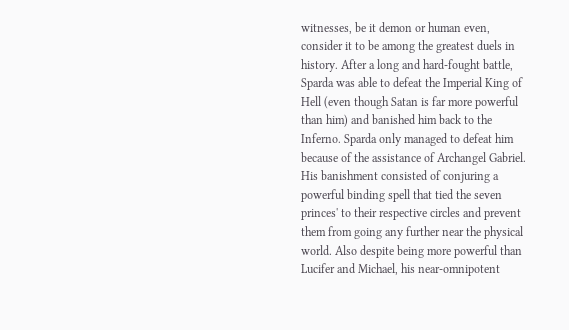witnesses, be it demon or human even, consider it to be among the greatest duels in history. After a long and hard-fought battle, Sparda was able to defeat the Imperial King of Hell (even though Satan is far more powerful than him) and banished him back to the Inferno. Sparda only managed to defeat him because of the assistance of Archangel Gabriel. His banishment consisted of conjuring a powerful binding spell that tied the seven princes' to their respective circles and prevent them from going any further near the physical world. Also despite being more powerful than Lucifer and Michael, his near-omnipotent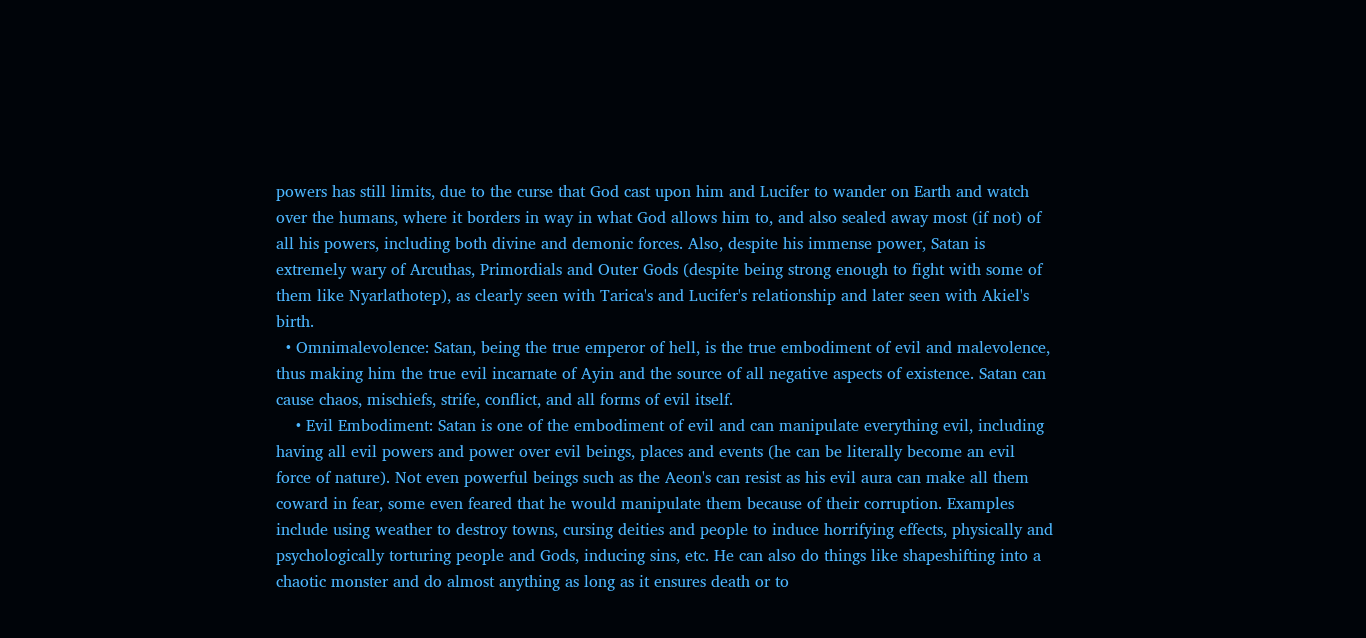powers has still limits, due to the curse that God cast upon him and Lucifer to wander on Earth and watch over the humans, where it borders in way in what God allows him to, and also sealed away most (if not) of all his powers, including both divine and demonic forces. Also, despite his immense power, Satan is extremely wary of Arcuthas, Primordials and Outer Gods (despite being strong enough to fight with some of them like Nyarlathotep), as clearly seen with Tarica's and Lucifer's relationship and later seen with Akiel's birth.
  • Omnimalevolence: Satan, being the true emperor of hell, is the true embodiment of evil and malevolence, thus making him the true evil incarnate of Ayin and the source of all negative aspects of existence. Satan can cause chaos, mischiefs, strife, conflict, and all forms of evil itself.
    • Evil Embodiment: Satan is one of the embodiment of evil and can manipulate everything evil, including having all evil powers and power over evil beings, places and events (he can be literally become an evil force of nature). Not even powerful beings such as the Aeon's can resist as his evil aura can make all them coward in fear, some even feared that he would manipulate them because of their corruption. Examples include using weather to destroy towns, cursing deities and people to induce horrifying effects, physically and psychologically torturing people and Gods, inducing sins, etc. He can also do things like shapeshifting into a chaotic monster and do almost anything as long as it ensures death or to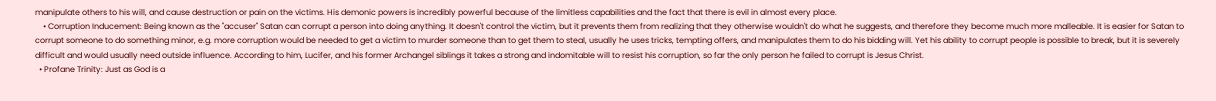manipulate others to his will, and cause destruction or pain on the victims. His demonic powers is incredibly powerful because of the limitless capabilities and the fact that there is evil in almost every place.
    • Corruption Inducement: Being known as the "accuser" Satan can corrupt a person into doing anything. It doesn't control the victim, but it prevents them from realizing that they otherwise wouldn't do what he suggests, and therefore they become much more malleable. It is easier for Satan to corrupt someone to do something minor, e.g. more corruption would be needed to get a victim to murder someone than to get them to steal, usually he uses tricks, tempting offers, and manipulates them to do his bidding will. Yet his ability to corrupt people is possible to break, but it is severely difficult and would usually need outside influence. According to him, Lucifer, and his former Archangel siblings it takes a strong and indomitable will to resist his corruption, so far the only person he failed to corrupt is Jesus Christ.
  • Profane Trinity: Just as God is a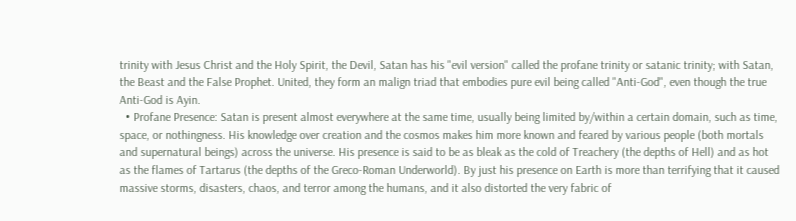trinity with Jesus Christ and the Holy Spirit, the Devil, Satan has his "evil version" called the profane trinity or satanic trinity; with Satan, the Beast and the False Prophet. United, they form an malign triad that embodies pure evil being called "Anti-God", even though the true Anti-God is Ayin.
  • Profane Presence: Satan is present almost everywhere at the same time, usually being limited by/within a certain domain, such as time, space, or nothingness. His knowledge over creation and the cosmos makes him more known and feared by various people (both mortals and supernatural beings) across the universe. His presence is said to be as bleak as the cold of Treachery (the depths of Hell) and as hot as the flames of Tartarus (the depths of the Greco-Roman Underworld). By just his presence on Earth is more than terrifying that it caused massive storms, disasters, chaos, and terror among the humans, and it also distorted the very fabric of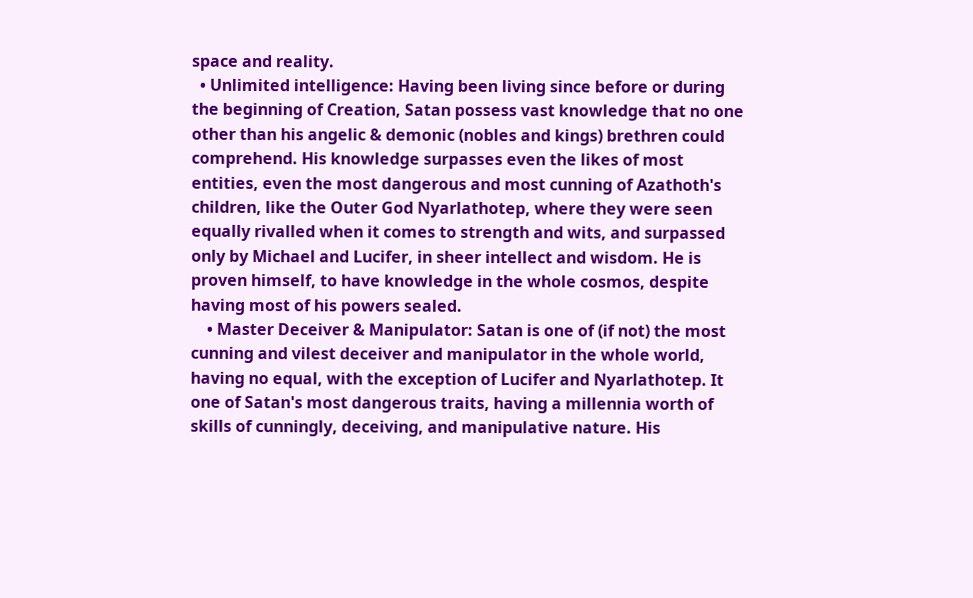space and reality.
  • Unlimited intelligence: Having been living since before or during the beginning of Creation, Satan possess vast knowledge that no one other than his angelic & demonic (nobles and kings) brethren could comprehend. His knowledge surpasses even the likes of most entities, even the most dangerous and most cunning of Azathoth's children, like the Outer God Nyarlathotep, where they were seen equally rivalled when it comes to strength and wits, and surpassed only by Michael and Lucifer, in sheer intellect and wisdom. He is proven himself, to have knowledge in the whole cosmos, despite having most of his powers sealed.
    • Master Deceiver & Manipulator: Satan is one of (if not) the most cunning and vilest deceiver and manipulator in the whole world, having no equal, with the exception of Lucifer and Nyarlathotep. It one of Satan's most dangerous traits, having a millennia worth of skills of cunningly, deceiving, and manipulative nature. His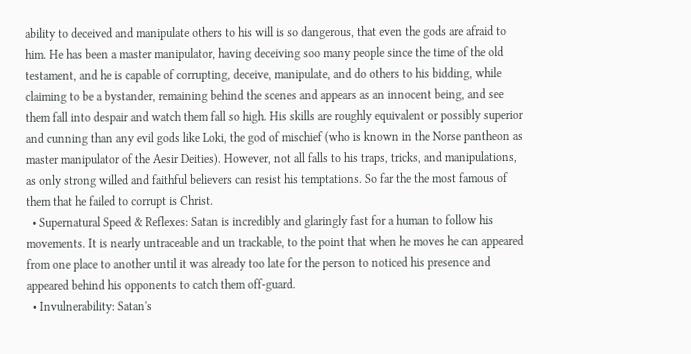ability to deceived and manipulate others to his will is so dangerous, that even the gods are afraid to him. He has been a master manipulator, having deceiving soo many people since the time of the old testament, and he is capable of corrupting, deceive, manipulate, and do others to his bidding, while claiming to be a bystander, remaining behind the scenes and appears as an innocent being, and see them fall into despair and watch them fall so high. His skills are roughly equivalent or possibly superior and cunning than any evil gods like Loki, the god of mischief (who is known in the Norse pantheon as master manipulator of the Aesir Deities). However, not all falls to his traps, tricks, and manipulations, as only strong willed and faithful believers can resist his temptations. So far the the most famous of them that he failed to corrupt is Christ.
  • Supernatural Speed & Reflexes: Satan is incredibly and glaringly fast for a human to follow his movements. It is nearly untraceable and un trackable, to the point that when he moves he can appeared from one place to another until it was already too late for the person to noticed his presence and appeared behind his opponents to catch them off-guard.
  • Invulnerability: Satan's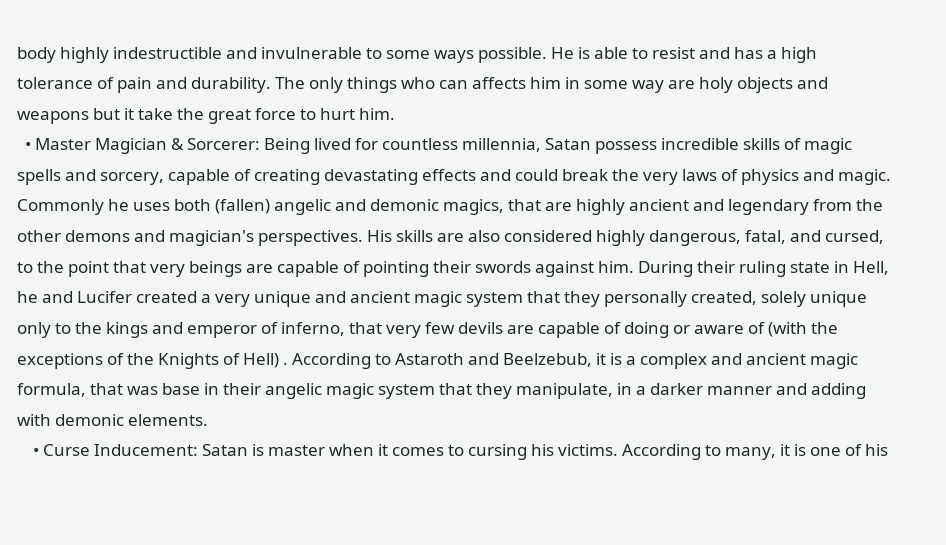body highly indestructible and invulnerable to some ways possible. He is able to resist and has a high tolerance of pain and durability. The only things who can affects him in some way are holy objects and weapons but it take the great force to hurt him.
  • Master Magician & Sorcerer: Being lived for countless millennia, Satan possess incredible skills of magic spells and sorcery, capable of creating devastating effects and could break the very laws of physics and magic. Commonly he uses both (fallen) angelic and demonic magics, that are highly ancient and legendary from the other demons and magician's perspectives. His skills are also considered highly dangerous, fatal, and cursed, to the point that very beings are capable of pointing their swords against him. During their ruling state in Hell, he and Lucifer created a very unique and ancient magic system that they personally created, solely unique only to the kings and emperor of inferno, that very few devils are capable of doing or aware of (with the exceptions of the Knights of Hell) . According to Astaroth and Beelzebub, it is a complex and ancient magic formula, that was base in their angelic magic system that they manipulate, in a darker manner and adding with demonic elements.
    • Curse Inducement: Satan is master when it comes to cursing his victims. According to many, it is one of his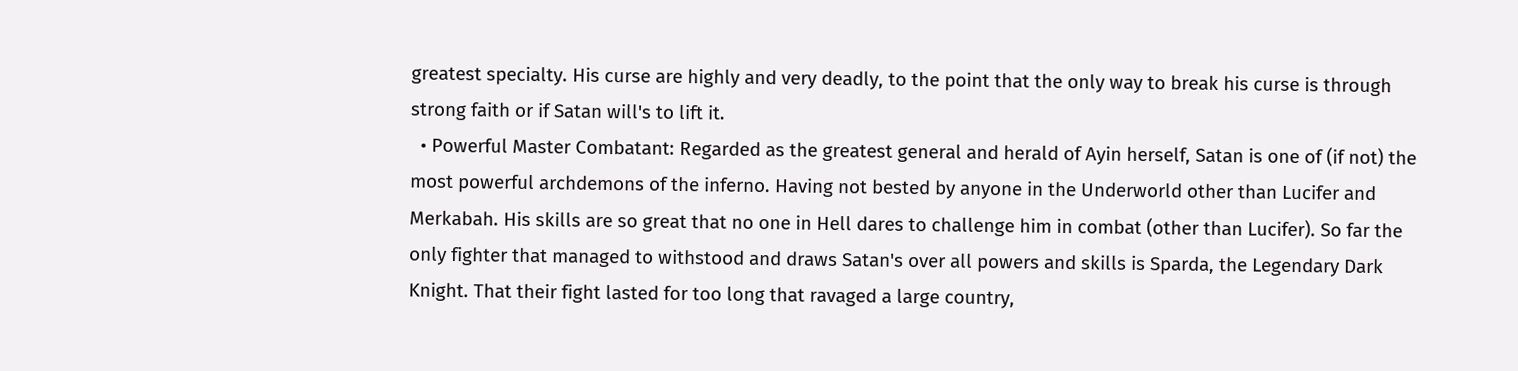greatest specialty. His curse are highly and very deadly, to the point that the only way to break his curse is through strong faith or if Satan will's to lift it.
  • Powerful Master Combatant: Regarded as the greatest general and herald of Ayin herself, Satan is one of (if not) the most powerful archdemons of the inferno. Having not bested by anyone in the Underworld other than Lucifer and Merkabah. His skills are so great that no one in Hell dares to challenge him in combat (other than Lucifer). So far the only fighter that managed to withstood and draws Satan's over all powers and skills is Sparda, the Legendary Dark Knight. That their fight lasted for too long that ravaged a large country,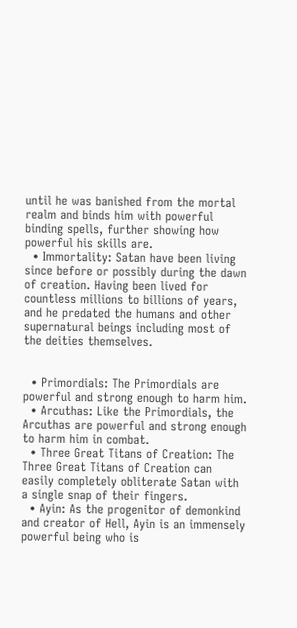until he was banished from the mortal realm and binds him with powerful binding spells, further showing how powerful his skills are.
  • Immortality: Satan have been living since before or possibly during the dawn of creation. Having been lived for countless millions to billions of years, and he predated the humans and other supernatural beings including most of the deities themselves.


  • Primordials: The Primordials are powerful and strong enough to harm him.
  • Arcuthas: Like the Primordials, the Arcuthas are powerful and strong enough to harm him in combat.
  • Three Great Titans of Creation: The Three Great Titans of Creation can easily completely obliterate Satan with a single snap of their fingers.
  • Ayin: As the progenitor of demonkind and creator of Hell, Ayin is an immensely powerful being who is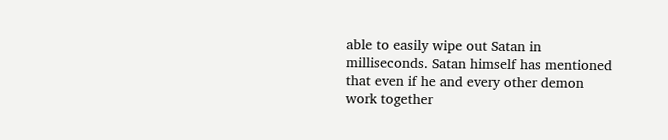able to easily wipe out Satan in milliseconds. Satan himself has mentioned that even if he and every other demon work together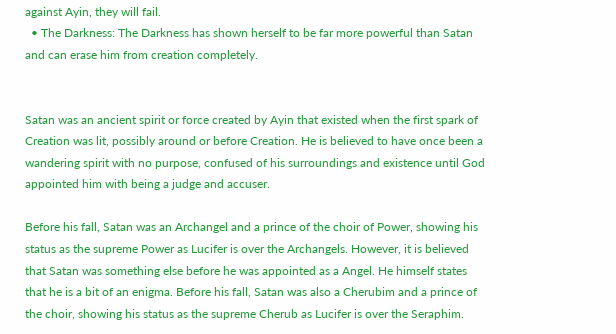against Ayin, they will fail.
  • The Darkness: The Darkness has shown herself to be far more powerful than Satan and can erase him from creation completely.


Satan was an ancient spirit or force created by Ayin that existed when the first spark of Creation was lit, possibly around or before Creation. He is believed to have once been a wandering spirit with no purpose, confused of his surroundings and existence until God appointed him with being a judge and accuser.

Before his fall, Satan was an Archangel and a prince of the choir of Power, showing his status as the supreme Power as Lucifer is over the Archangels. However, it is believed that Satan was something else before he was appointed as a Angel. He himself states that he is a bit of an enigma. Before his fall, Satan was also a Cherubim and a prince of the choir, showing his status as the supreme Cherub as Lucifer is over the Seraphim.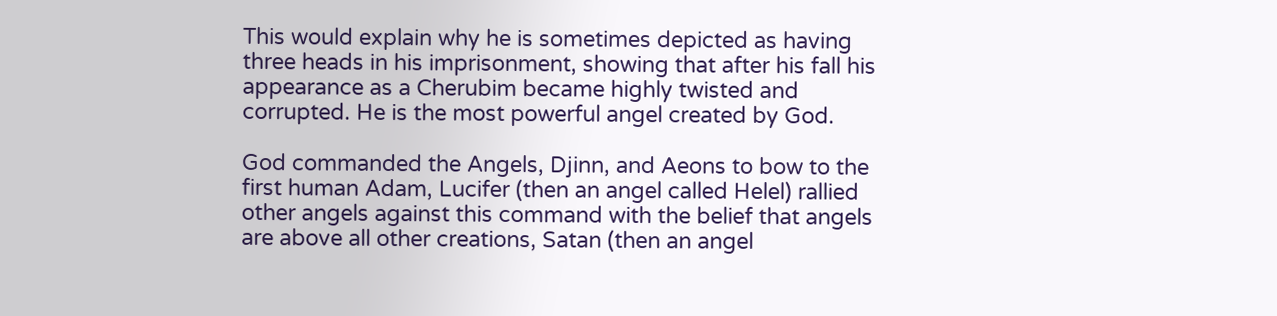This would explain why he is sometimes depicted as having three heads in his imprisonment, showing that after his fall his appearance as a Cherubim became highly twisted and corrupted. He is the most powerful angel created by God.

God commanded the Angels, Djinn, and Aeons to bow to the first human Adam, Lucifer (then an angel called Helel) rallied other angels against this command with the belief that angels are above all other creations, Satan (then an angel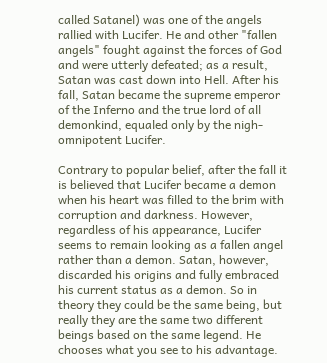called Satanel) was one of the angels rallied with Lucifer. He and other "fallen angels" fought against the forces of God and were utterly defeated; as a result, Satan was cast down into Hell. After his fall, Satan became the supreme emperor of the Inferno and the true lord of all demonkind, equaled only by the nigh-omnipotent Lucifer.

Contrary to popular belief, after the fall it is believed that Lucifer became a demon when his heart was filled to the brim with corruption and darkness. However, regardless of his appearance, Lucifer seems to remain looking as a fallen angel rather than a demon. Satan, however, discarded his origins and fully embraced his current status as a demon. So in theory they could be the same being, but really they are the same two different beings based on the same legend. He chooses what you see to his advantage.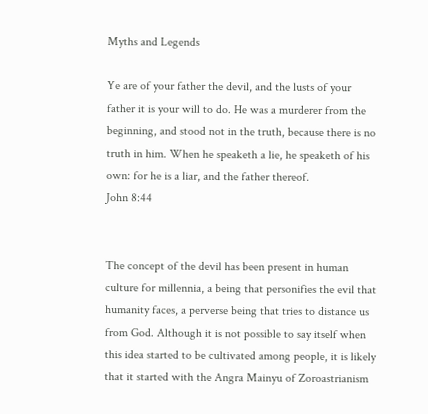Myths and Legends

Ye are of your father the devil, and the lusts of your father it is your will to do. He was a murderer from the beginning, and stood not in the truth, because there is no truth in him. When he speaketh a lie, he speaketh of his own: for he is a liar, and the father thereof.
John 8:44


The concept of the devil has been present in human culture for millennia, a being that personifies the evil that humanity faces, a perverse being that tries to distance us from God. Although it is not possible to say itself when this idea started to be cultivated among people, it is likely that it started with the Angra Mainyu of Zoroastrianism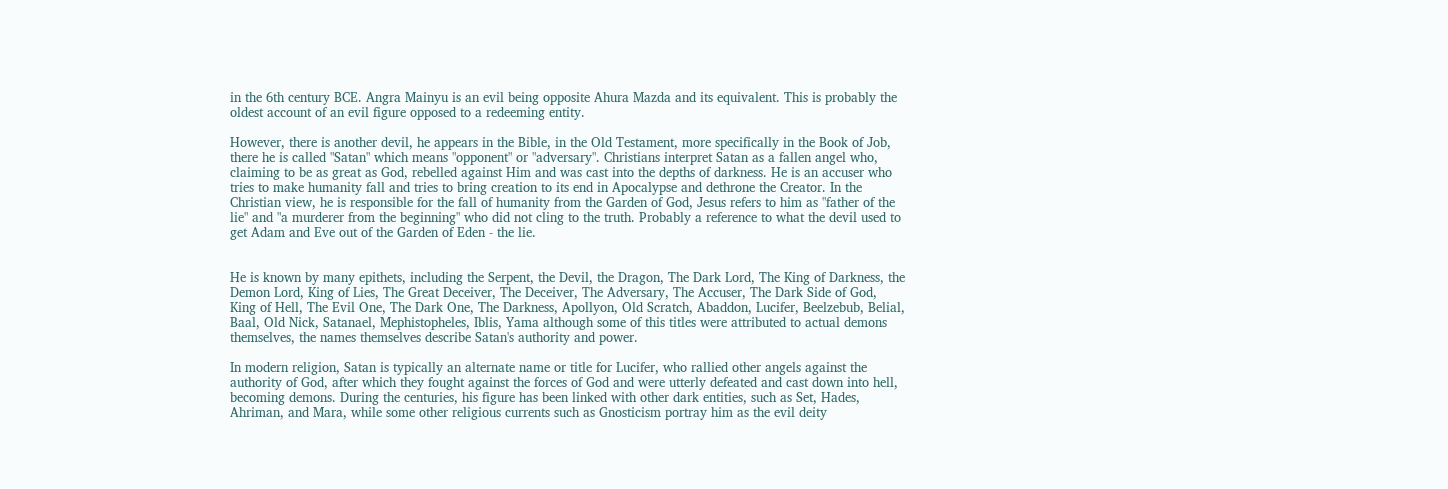in the 6th century BCE. Angra Mainyu is an evil being opposite Ahura Mazda and its equivalent. This is probably the oldest account of an evil figure opposed to a redeeming entity.

However, there is another devil, he appears in the Bible, in the Old Testament, more specifically in the Book of Job, there he is called "Satan" which means "opponent" or "adversary". Christians interpret Satan as a fallen angel who, claiming to be as great as God, rebelled against Him and was cast into the depths of darkness. He is an accuser who tries to make humanity fall and tries to bring creation to its end in Apocalypse and dethrone the Creator. In the Christian view, he is responsible for the fall of humanity from the Garden of God, Jesus refers to him as "father of the lie" and "a murderer from the beginning" who did not cling to the truth. Probably a reference to what the devil used to get Adam and Eve out of the Garden of Eden - the lie.


He is known by many epithets, including the Serpent, the Devil, the Dragon, The Dark Lord, The King of Darkness, the Demon Lord, King of Lies, The Great Deceiver, The Deceiver, The Adversary, The Accuser, The Dark Side of God, King of Hell, The Evil One, The Dark One, The Darkness, Apollyon, Old Scratch, Abaddon, Lucifer, Beelzebub, Belial, Baal, Old Nick, Satanael, Mephistopheles, Iblis, Yama although some of this titles were attributed to actual demons themselves, the names themselves describe Satan's authority and power.

In modern religion, Satan is typically an alternate name or title for Lucifer, who rallied other angels against the authority of God, after which they fought against the forces of God and were utterly defeated and cast down into hell, becoming demons. During the centuries, his figure has been linked with other dark entities, such as Set, Hades, Ahriman, and Mara, while some other religious currents such as Gnosticism portray him as the evil deity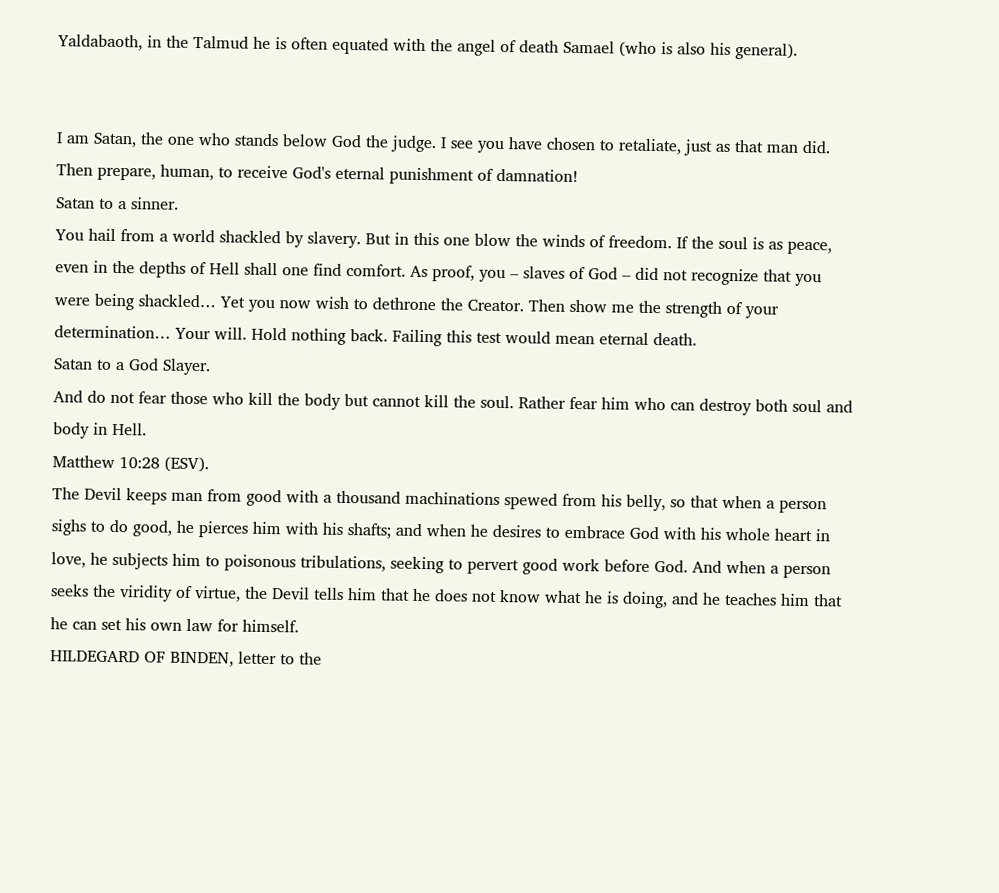Yaldabaoth, in the Talmud he is often equated with the angel of death Samael (who is also his general).


I am Satan, the one who stands below God the judge. I see you have chosen to retaliate, just as that man did. Then prepare, human, to receive God's eternal punishment of damnation!
Satan to a sinner.
You hail from a world shackled by slavery. But in this one blow the winds of freedom. If the soul is as peace, even in the depths of Hell shall one find comfort. As proof, you – slaves of God – did not recognize that you were being shackled… Yet you now wish to dethrone the Creator. Then show me the strength of your determination… Your will. Hold nothing back. Failing this test would mean eternal death.
Satan to a God Slayer.
And do not fear those who kill the body but cannot kill the soul. Rather fear him who can destroy both soul and body in Hell.
Matthew 10:28 (ESV).
The Devil keeps man from good with a thousand machinations spewed from his belly, so that when a person sighs to do good, he pierces him with his shafts; and when he desires to embrace God with his whole heart in love, he subjects him to poisonous tribulations, seeking to pervert good work before God. And when a person seeks the viridity of virtue, the Devil tells him that he does not know what he is doing, and he teaches him that he can set his own law for himself.
HILDEGARD OF BINDEN, letter to the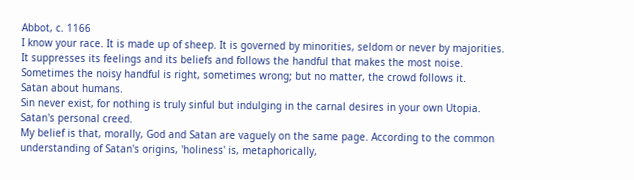Abbot, c. 1166
I know your race. It is made up of sheep. It is governed by minorities, seldom or never by majorities. It suppresses its feelings and its beliefs and follows the handful that makes the most noise. Sometimes the noisy handful is right, sometimes wrong; but no matter, the crowd follows it.
Satan about humans.
Sin never exist, for nothing is truly sinful but indulging in the carnal desires in your own Utopia.
Satan's personal creed.
My belief is that, morally, God and Satan are vaguely on the same page. According to the common understanding of Satan's origins, 'holiness' is, metaphorically,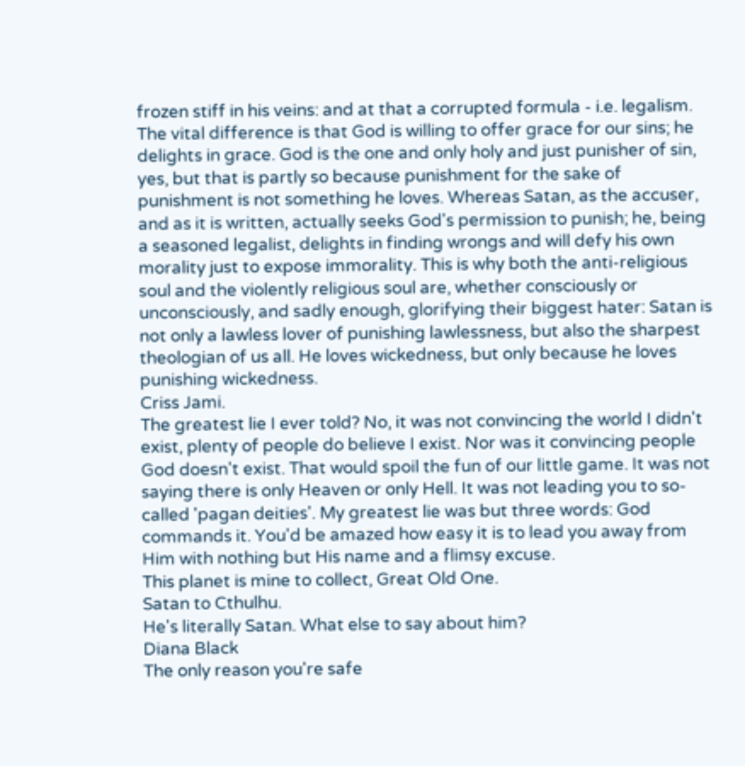frozen stiff in his veins: and at that a corrupted formula - i.e. legalism. The vital difference is that God is willing to offer grace for our sins; he delights in grace. God is the one and only holy and just punisher of sin, yes, but that is partly so because punishment for the sake of punishment is not something he loves. Whereas Satan, as the accuser, and as it is written, actually seeks God's permission to punish; he, being a seasoned legalist, delights in finding wrongs and will defy his own morality just to expose immorality. This is why both the anti-religious soul and the violently religious soul are, whether consciously or unconsciously, and sadly enough, glorifying their biggest hater: Satan is not only a lawless lover of punishing lawlessness, but also the sharpest theologian of us all. He loves wickedness, but only because he loves punishing wickedness.
Criss Jami.
The greatest lie I ever told? No, it was not convincing the world I didn't exist, plenty of people do believe I exist. Nor was it convincing people God doesn't exist. That would spoil the fun of our little game. It was not saying there is only Heaven or only Hell. It was not leading you to so-called 'pagan deities'. My greatest lie was but three words: God commands it. You'd be amazed how easy it is to lead you away from Him with nothing but His name and a flimsy excuse.
This planet is mine to collect, Great Old One.
Satan to Cthulhu.
He's literally Satan. What else to say about him?
Diana Black
The only reason you're safe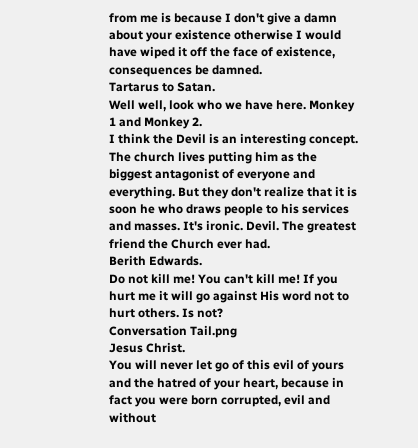from me is because I don't give a damn about your existence otherwise I would have wiped it off the face of existence, consequences be damned.
Tartarus to Satan.
Well well, look who we have here. Monkey 1 and Monkey 2.
I think the Devil is an interesting concept. The church lives putting him as the biggest antagonist of everyone and everything. But they don't realize that it is soon he who draws people to his services and masses. It's ironic. Devil. The greatest friend the Church ever had.
Berith Edwards.
Do not kill me! You can't kill me! If you hurt me it will go against His word not to hurt others. Is not?
Conversation Tail.png
Jesus Christ.
You will never let go of this evil of yours and the hatred of your heart, because in fact you were born corrupted, evil and without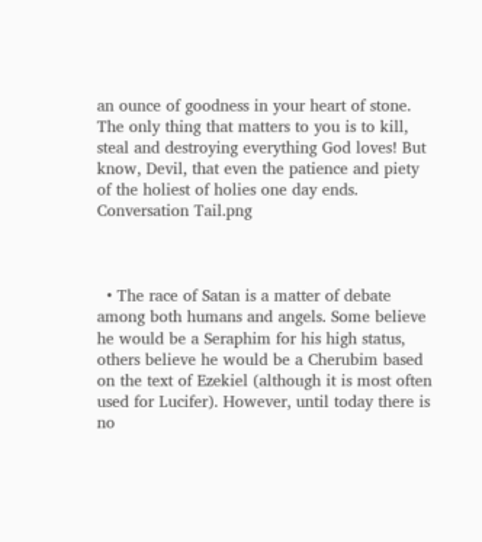an ounce of goodness in your heart of stone. The only thing that matters to you is to kill, steal and destroying everything God loves! But know, Devil, that even the patience and piety of the holiest of holies one day ends.
Conversation Tail.png



  • The race of Satan is a matter of debate among both humans and angels. Some believe he would be a Seraphim for his high status, others believe he would be a Cherubim based on the text of Ezekiel (although it is most often used for Lucifer). However, until today there is no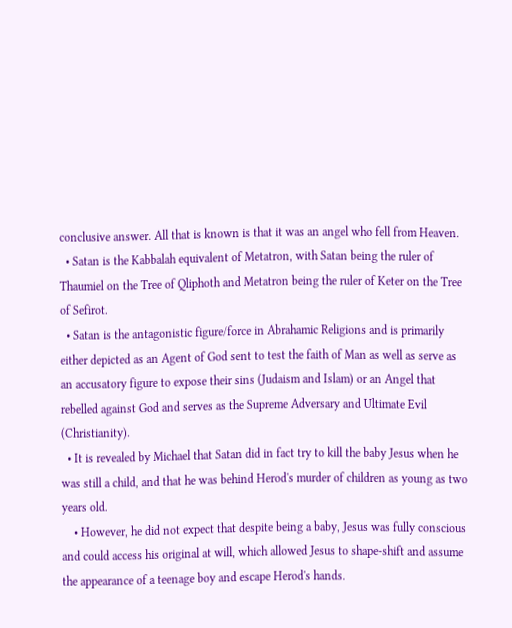conclusive answer. All that is known is that it was an angel who fell from Heaven.
  • Satan is the Kabbalah equivalent of Metatron, with Satan being the ruler of Thaumiel on the Tree of Qliphoth and Metatron being the ruler of Keter on the Tree of Sefirot.
  • Satan is the antagonistic figure/force in Abrahamic Religions and is primarily either depicted as an Agent of God sent to test the faith of Man as well as serve as an accusatory figure to expose their sins (Judaism and Islam) or an Angel that rebelled against God and serves as the Supreme Adversary and Ultimate Evil (Christianity).
  • It is revealed by Michael that Satan did in fact try to kill the baby Jesus when he was still a child, and that he was behind Herod's murder of children as young as two years old.
    • However, he did not expect that despite being a baby, Jesus was fully conscious and could access his original at will, which allowed Jesus to shape-shift and assume the appearance of a teenage boy and escape Herod's hands.